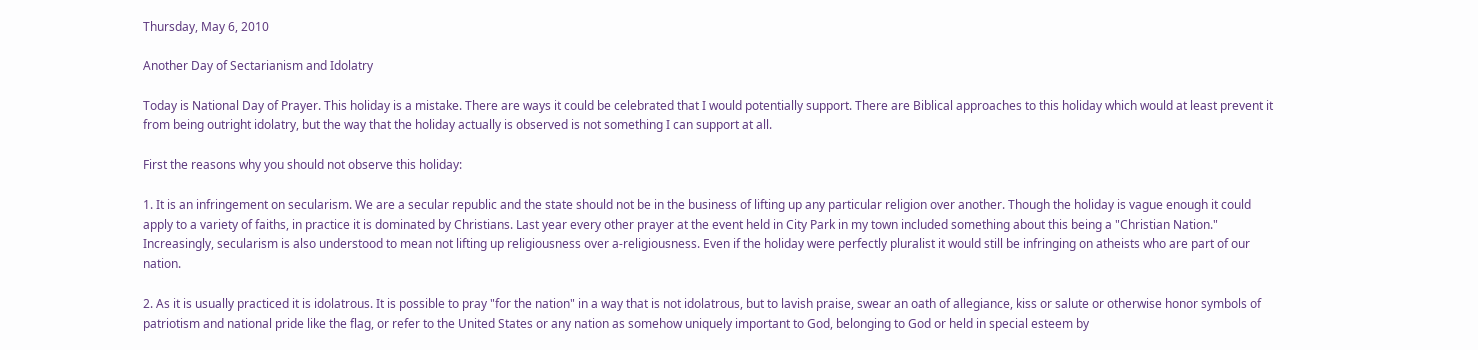Thursday, May 6, 2010

Another Day of Sectarianism and Idolatry

Today is National Day of Prayer. This holiday is a mistake. There are ways it could be celebrated that I would potentially support. There are Biblical approaches to this holiday which would at least prevent it from being outright idolatry, but the way that the holiday actually is observed is not something I can support at all.

First the reasons why you should not observe this holiday:

1. It is an infringement on secularism. We are a secular republic and the state should not be in the business of lifting up any particular religion over another. Though the holiday is vague enough it could apply to a variety of faiths, in practice it is dominated by Christians. Last year every other prayer at the event held in City Park in my town included something about this being a "Christian Nation." Increasingly, secularism is also understood to mean not lifting up religiousness over a-religiousness. Even if the holiday were perfectly pluralist it would still be infringing on atheists who are part of our nation.

2. As it is usually practiced it is idolatrous. It is possible to pray "for the nation" in a way that is not idolatrous, but to lavish praise, swear an oath of allegiance, kiss or salute or otherwise honor symbols of patriotism and national pride like the flag, or refer to the United States or any nation as somehow uniquely important to God, belonging to God or held in special esteem by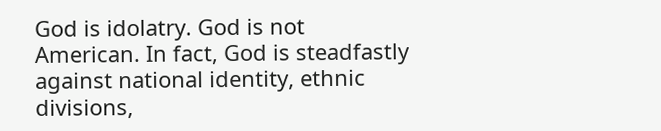God is idolatry. God is not American. In fact, God is steadfastly against national identity, ethnic divisions,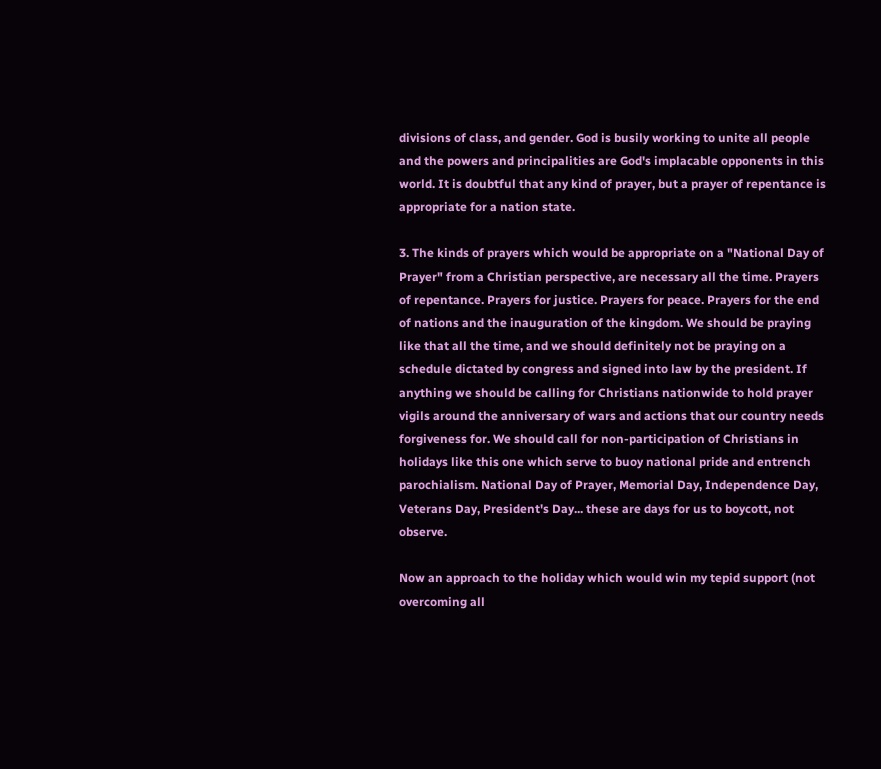divisions of class, and gender. God is busily working to unite all people and the powers and principalities are God's implacable opponents in this world. It is doubtful that any kind of prayer, but a prayer of repentance is appropriate for a nation state.

3. The kinds of prayers which would be appropriate on a "National Day of Prayer" from a Christian perspective, are necessary all the time. Prayers of repentance. Prayers for justice. Prayers for peace. Prayers for the end of nations and the inauguration of the kingdom. We should be praying like that all the time, and we should definitely not be praying on a schedule dictated by congress and signed into law by the president. If anything we should be calling for Christians nationwide to hold prayer vigils around the anniversary of wars and actions that our country needs forgiveness for. We should call for non-participation of Christians in holidays like this one which serve to buoy national pride and entrench parochialism. National Day of Prayer, Memorial Day, Independence Day, Veterans Day, President's Day... these are days for us to boycott, not observe.

Now an approach to the holiday which would win my tepid support (not overcoming all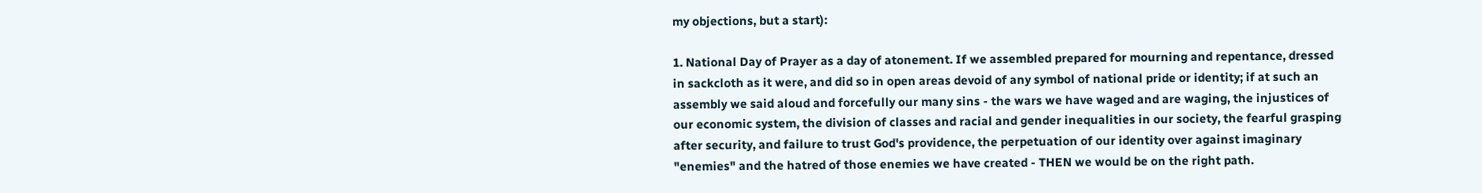my objections, but a start):

1. National Day of Prayer as a day of atonement. If we assembled prepared for mourning and repentance, dressed in sackcloth as it were, and did so in open areas devoid of any symbol of national pride or identity; if at such an assembly we said aloud and forcefully our many sins - the wars we have waged and are waging, the injustices of our economic system, the division of classes and racial and gender inequalities in our society, the fearful grasping after security, and failure to trust God's providence, the perpetuation of our identity over against imaginary "enemies" and the hatred of those enemies we have created - THEN we would be on the right path.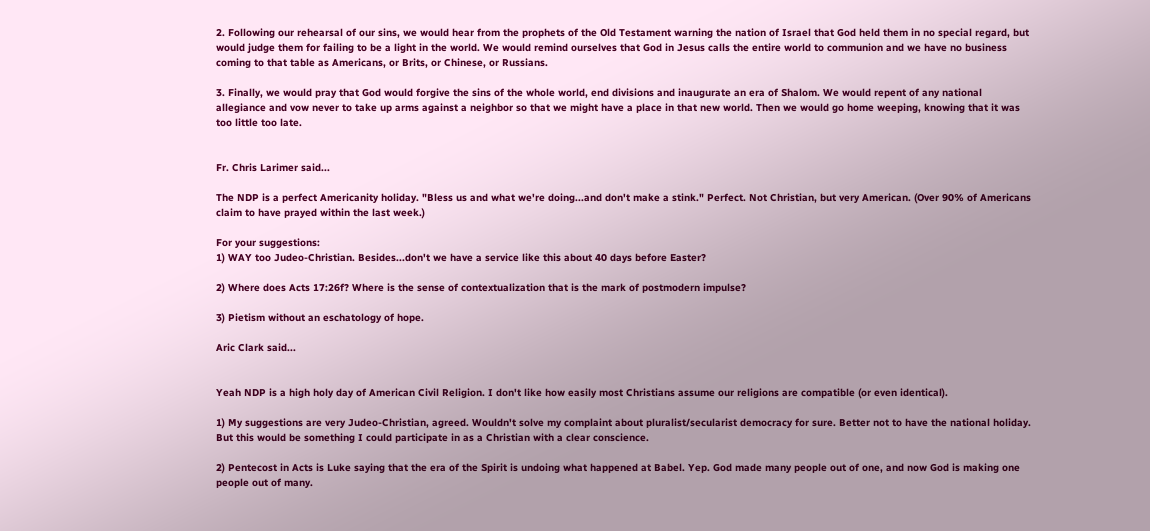2. Following our rehearsal of our sins, we would hear from the prophets of the Old Testament warning the nation of Israel that God held them in no special regard, but would judge them for failing to be a light in the world. We would remind ourselves that God in Jesus calls the entire world to communion and we have no business coming to that table as Americans, or Brits, or Chinese, or Russians.

3. Finally, we would pray that God would forgive the sins of the whole world, end divisions and inaugurate an era of Shalom. We would repent of any national allegiance and vow never to take up arms against a neighbor so that we might have a place in that new world. Then we would go home weeping, knowing that it was too little too late.


Fr. Chris Larimer said...

The NDP is a perfect Americanity holiday. "Bless us and what we're doing...and don't make a stink." Perfect. Not Christian, but very American. (Over 90% of Americans claim to have prayed within the last week.)

For your suggestions:
1) WAY too Judeo-Christian. Besides...don't we have a service like this about 40 days before Easter?

2) Where does Acts 17:26f? Where is the sense of contextualization that is the mark of postmodern impulse?

3) Pietism without an eschatology of hope.

Aric Clark said...


Yeah NDP is a high holy day of American Civil Religion. I don't like how easily most Christians assume our religions are compatible (or even identical).

1) My suggestions are very Judeo-Christian, agreed. Wouldn't solve my complaint about pluralist/secularist democracy for sure. Better not to have the national holiday. But this would be something I could participate in as a Christian with a clear conscience.

2) Pentecost in Acts is Luke saying that the era of the Spirit is undoing what happened at Babel. Yep. God made many people out of one, and now God is making one people out of many.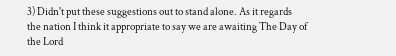3) Didn't put these suggestions out to stand alone. As it regards the nation I think it appropriate to say we are awaiting The Day of the Lord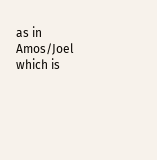as in Amos/Joel which is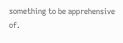something to be apprehensive of.